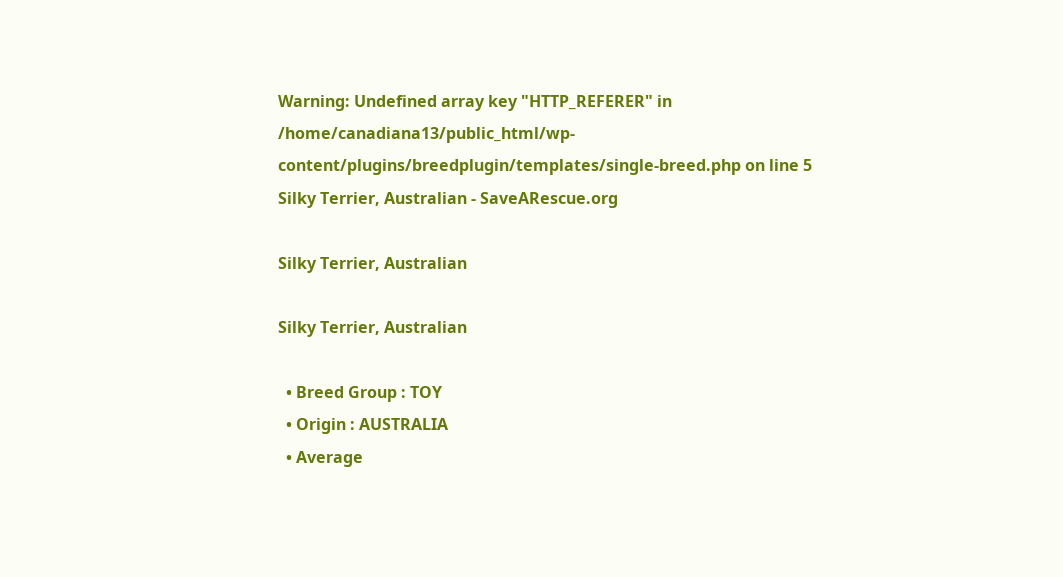Warning: Undefined array key "HTTP_REFERER" in /home/canadiana13/public_html/wp-content/plugins/breedplugin/templates/single-breed.php on line 5
Silky Terrier, Australian - SaveARescue.org

Silky Terrier, Australian

Silky Terrier, Australian

  • Breed Group : TOY
  • Origin : AUSTRALIA
  • Average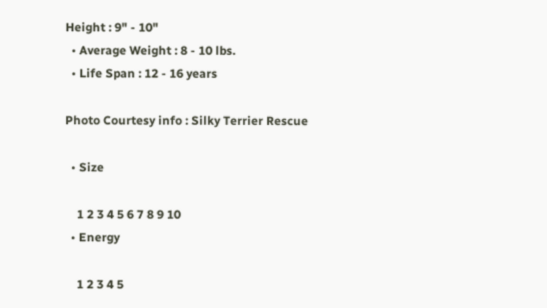Height : 9" - 10"
  • Average Weight : 8 - 10 lbs.
  • Life Span : 12 - 16 years

Photo Courtesy info : Silky Terrier Rescue

  • Size

    1 2 3 4 5 6 7 8 9 10
  • Energy

    1 2 3 4 5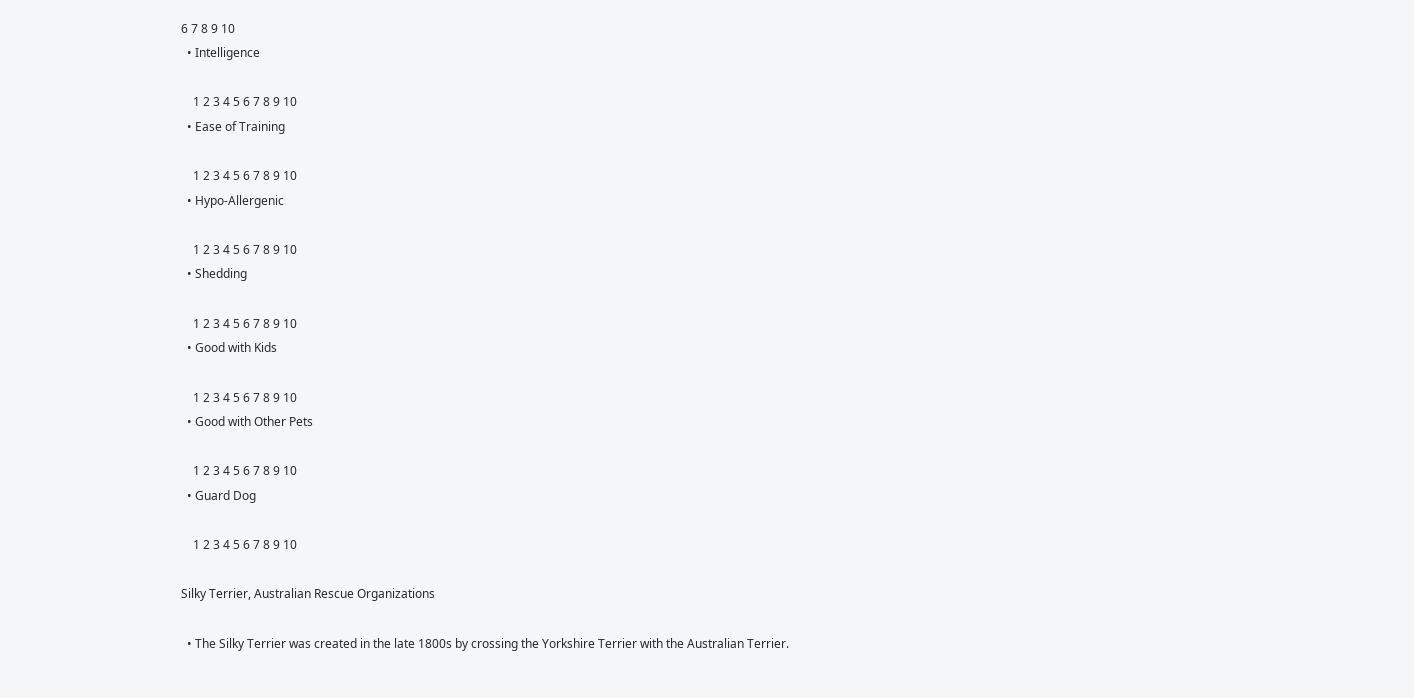6 7 8 9 10
  • Intelligence

    1 2 3 4 5 6 7 8 9 10
  • Ease of Training

    1 2 3 4 5 6 7 8 9 10
  • Hypo-Allergenic

    1 2 3 4 5 6 7 8 9 10
  • Shedding

    1 2 3 4 5 6 7 8 9 10
  • Good with Kids

    1 2 3 4 5 6 7 8 9 10
  • Good with Other Pets

    1 2 3 4 5 6 7 8 9 10
  • Guard Dog

    1 2 3 4 5 6 7 8 9 10

Silky Terrier, Australian Rescue Organizations

  • The Silky Terrier was created in the late 1800s by crossing the Yorkshire Terrier with the Australian Terrier.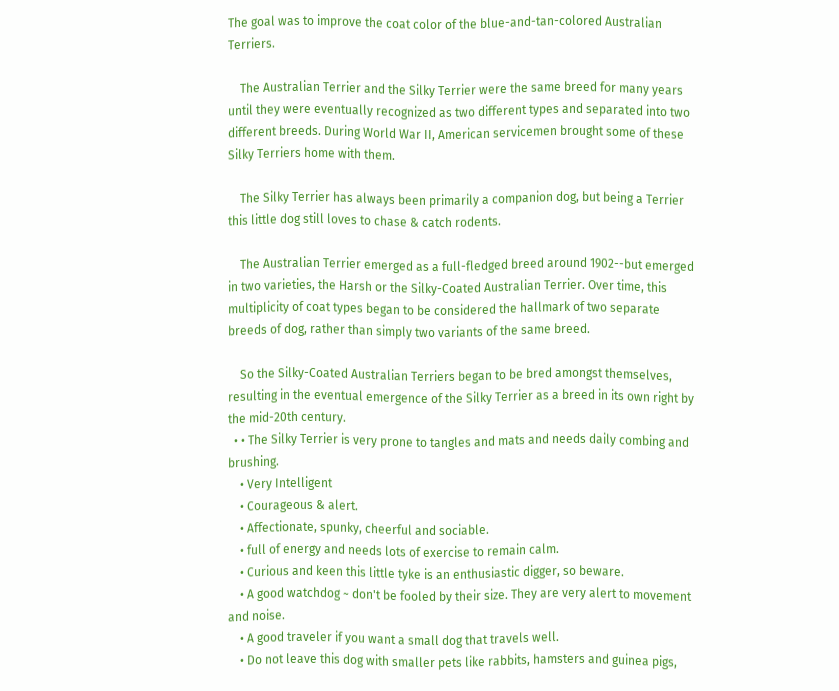The goal was to improve the coat color of the blue-and-tan-colored Australian Terriers.

    The Australian Terrier and the Silky Terrier were the same breed for many years until they were eventually recognized as two different types and separated into two different breeds. During World War II, American servicemen brought some of these Silky Terriers home with them.

    The Silky Terrier has always been primarily a companion dog, but being a Terrier this little dog still loves to chase & catch rodents.

    The Australian Terrier emerged as a full-fledged breed around 1902--but emerged in two varieties, the Harsh or the Silky-Coated Australian Terrier. Over time, this multiplicity of coat types began to be considered the hallmark of two separate breeds of dog, rather than simply two variants of the same breed.

    So the Silky-Coated Australian Terriers began to be bred amongst themselves, resulting in the eventual emergence of the Silky Terrier as a breed in its own right by the mid-20th century.
  • • The Silky Terrier is very prone to tangles and mats and needs daily combing and brushing.
    • Very Intelligent
    • Courageous & alert.
    • Affectionate, spunky, cheerful and sociable.
    • full of energy and needs lots of exercise to remain calm.
    • Curious and keen this little tyke is an enthusiastic digger, so beware.
    • A good watchdog ~ don't be fooled by their size. They are very alert to movement and noise.
    • A good traveler if you want a small dog that travels well.
    • Do not leave this dog with smaller pets like rabbits, hamsters and guinea pigs,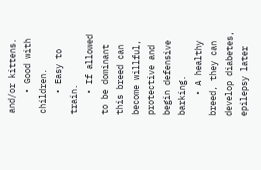and/or kittens.
    • Good with children.
    • Easy to train.
    • If allowed to be dominant this breed can become willful, protective and begin defensive barking.
    • A healthy breed, they can develop diabetes, epilepsy later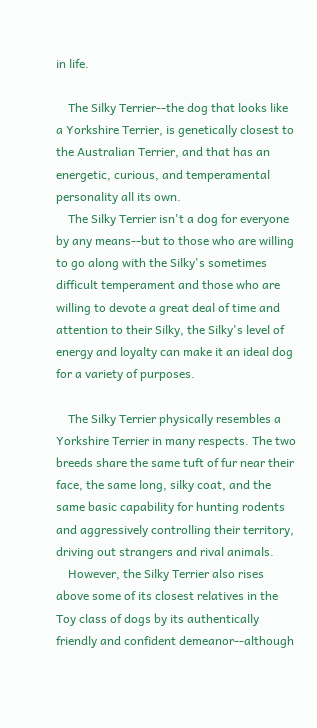in life.

    The Silky Terrier--the dog that looks like a Yorkshire Terrier, is genetically closest to the Australian Terrier, and that has an energetic, curious, and temperamental personality all its own.
    The Silky Terrier isn't a dog for everyone by any means--but to those who are willing to go along with the Silky's sometimes difficult temperament and those who are willing to devote a great deal of time and attention to their Silky, the Silky's level of energy and loyalty can make it an ideal dog for a variety of purposes.

    The Silky Terrier physically resembles a Yorkshire Terrier in many respects. The two breeds share the same tuft of fur near their face, the same long, silky coat, and the same basic capability for hunting rodents and aggressively controlling their territory, driving out strangers and rival animals.
    However, the Silky Terrier also rises above some of its closest relatives in the Toy class of dogs by its authentically friendly and confident demeanor--although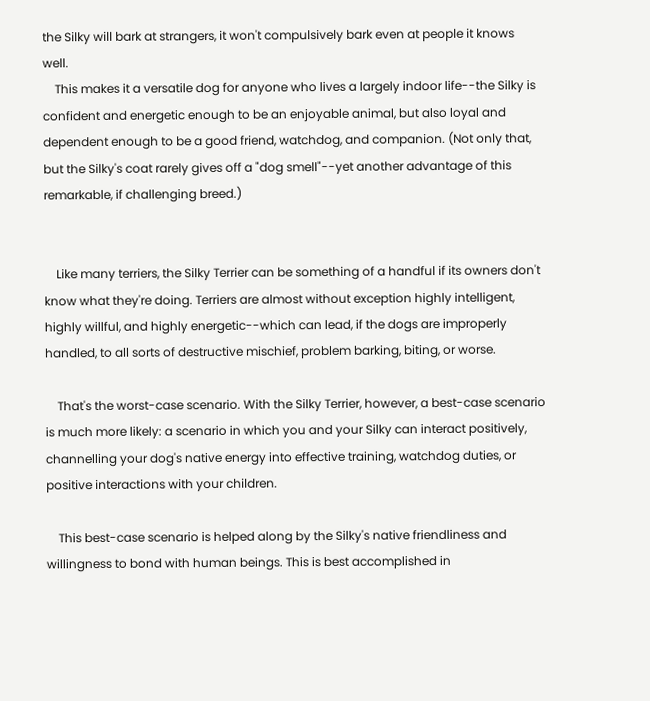the Silky will bark at strangers, it won't compulsively bark even at people it knows well.
    This makes it a versatile dog for anyone who lives a largely indoor life--the Silky is confident and energetic enough to be an enjoyable animal, but also loyal and dependent enough to be a good friend, watchdog, and companion. (Not only that, but the Silky's coat rarely gives off a "dog smell"--yet another advantage of this remarkable, if challenging breed.)


    Like many terriers, the Silky Terrier can be something of a handful if its owners don't know what they're doing. Terriers are almost without exception highly intelligent, highly willful, and highly energetic--which can lead, if the dogs are improperly handled, to all sorts of destructive mischief, problem barking, biting, or worse.

    That's the worst-case scenario. With the Silky Terrier, however, a best-case scenario is much more likely: a scenario in which you and your Silky can interact positively, channelling your dog's native energy into effective training, watchdog duties, or positive interactions with your children.

    This best-case scenario is helped along by the Silky's native friendliness and willingness to bond with human beings. This is best accomplished in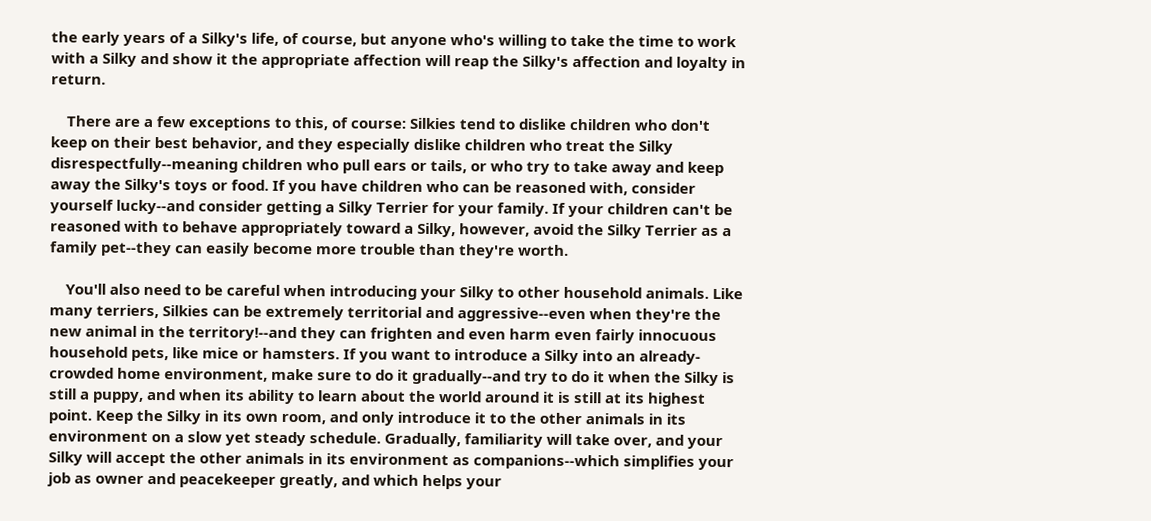the early years of a Silky's life, of course, but anyone who's willing to take the time to work with a Silky and show it the appropriate affection will reap the Silky's affection and loyalty in return.

    There are a few exceptions to this, of course: Silkies tend to dislike children who don't keep on their best behavior, and they especially dislike children who treat the Silky disrespectfully--meaning children who pull ears or tails, or who try to take away and keep away the Silky's toys or food. If you have children who can be reasoned with, consider yourself lucky--and consider getting a Silky Terrier for your family. If your children can't be reasoned with to behave appropriately toward a Silky, however, avoid the Silky Terrier as a family pet--they can easily become more trouble than they're worth.

    You'll also need to be careful when introducing your Silky to other household animals. Like many terriers, Silkies can be extremely territorial and aggressive--even when they're the new animal in the territory!--and they can frighten and even harm even fairly innocuous household pets, like mice or hamsters. If you want to introduce a Silky into an already-crowded home environment, make sure to do it gradually--and try to do it when the Silky is still a puppy, and when its ability to learn about the world around it is still at its highest point. Keep the Silky in its own room, and only introduce it to the other animals in its environment on a slow yet steady schedule. Gradually, familiarity will take over, and your Silky will accept the other animals in its environment as companions--which simplifies your job as owner and peacekeeper greatly, and which helps your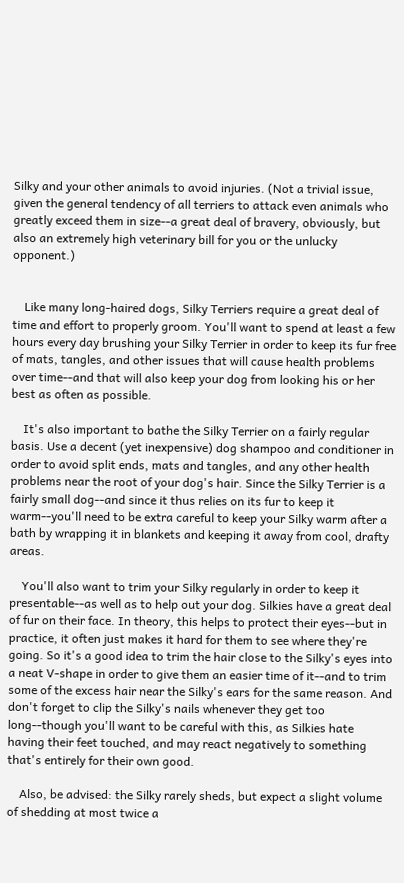Silky and your other animals to avoid injuries. (Not a trivial issue, given the general tendency of all terriers to attack even animals who greatly exceed them in size--a great deal of bravery, obviously, but also an extremely high veterinary bill for you or the unlucky opponent.)


    Like many long-haired dogs, Silky Terriers require a great deal of time and effort to properly groom. You'll want to spend at least a few hours every day brushing your Silky Terrier in order to keep its fur free of mats, tangles, and other issues that will cause health problems over time--and that will also keep your dog from looking his or her best as often as possible.

    It's also important to bathe the Silky Terrier on a fairly regular basis. Use a decent (yet inexpensive) dog shampoo and conditioner in order to avoid split ends, mats and tangles, and any other health problems near the root of your dog's hair. Since the Silky Terrier is a fairly small dog--and since it thus relies on its fur to keep it warm--you'll need to be extra careful to keep your Silky warm after a bath by wrapping it in blankets and keeping it away from cool, drafty areas.

    You'll also want to trim your Silky regularly in order to keep it presentable--as well as to help out your dog. Silkies have a great deal of fur on their face. In theory, this helps to protect their eyes--but in practice, it often just makes it hard for them to see where they're going. So it's a good idea to trim the hair close to the Silky's eyes into a neat V-shape in order to give them an easier time of it--and to trim some of the excess hair near the Silky's ears for the same reason. And don't forget to clip the Silky's nails whenever they get too long--though you'll want to be careful with this, as Silkies hate having their feet touched, and may react negatively to something that's entirely for their own good.

    Also, be advised: the Silky rarely sheds, but expect a slight volume of shedding at most twice a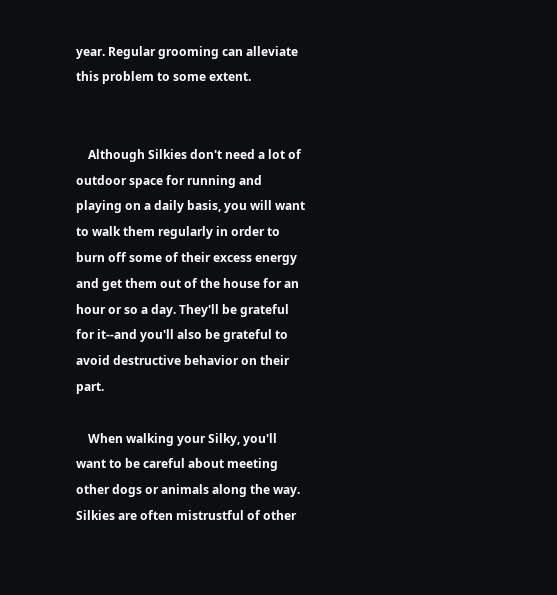year. Regular grooming can alleviate this problem to some extent.


    Although Silkies don't need a lot of outdoor space for running and playing on a daily basis, you will want to walk them regularly in order to burn off some of their excess energy and get them out of the house for an hour or so a day. They'll be grateful for it--and you'll also be grateful to avoid destructive behavior on their part.

    When walking your Silky, you'll want to be careful about meeting other dogs or animals along the way. Silkies are often mistrustful of other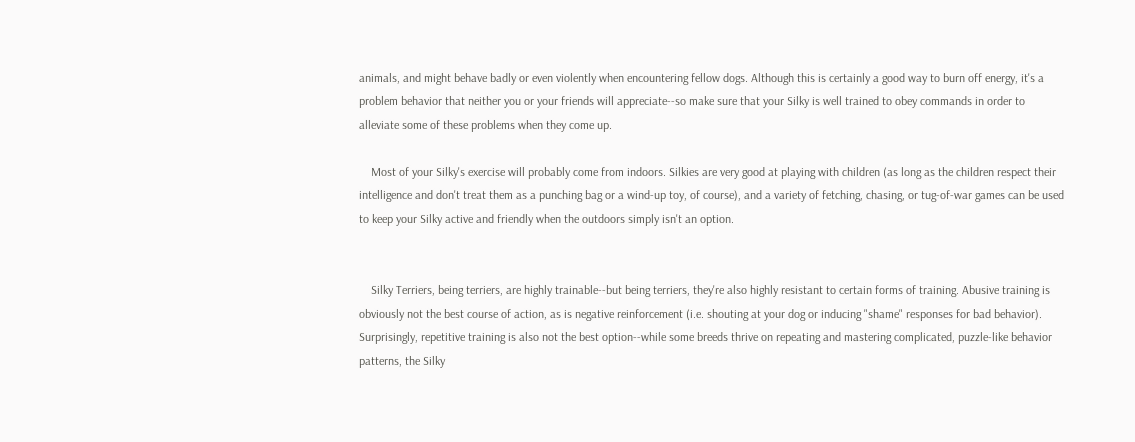animals, and might behave badly or even violently when encountering fellow dogs. Although this is certainly a good way to burn off energy, it's a problem behavior that neither you or your friends will appreciate--so make sure that your Silky is well trained to obey commands in order to alleviate some of these problems when they come up.

    Most of your Silky's exercise will probably come from indoors. Silkies are very good at playing with children (as long as the children respect their intelligence and don't treat them as a punching bag or a wind-up toy, of course), and a variety of fetching, chasing, or tug-of-war games can be used to keep your Silky active and friendly when the outdoors simply isn't an option.


    Silky Terriers, being terriers, are highly trainable--but being terriers, they're also highly resistant to certain forms of training. Abusive training is obviously not the best course of action, as is negative reinforcement (i.e. shouting at your dog or inducing "shame" responses for bad behavior). Surprisingly, repetitive training is also not the best option--while some breeds thrive on repeating and mastering complicated, puzzle-like behavior patterns, the Silky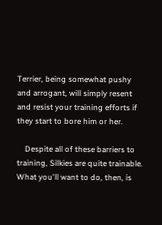Terrier, being somewhat pushy and arrogant, will simply resent and resist your training efforts if they start to bore him or her.

    Despite all of these barriers to training, Silkies are quite trainable. What you'll want to do, then, is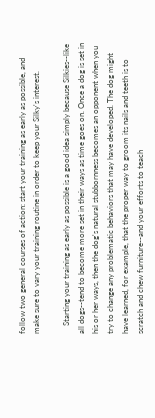follow two general courses of action: start your training as early as possible, and make sure to vary your training routine in order to keep your Silky's interest.

    Starting your training as early as possible is a good idea simply because Silkies--like all dogs--tend to become more set in their ways as time goes on. Once a dog is set in his or her ways, then the dog's natural stubbornness becomes an opponent when you try to change any problematic behaviors that may have developed. The dog might have learned, for example, that the proper way to groom its nails and teeth is to scratch and chew furniture--and your efforts to teach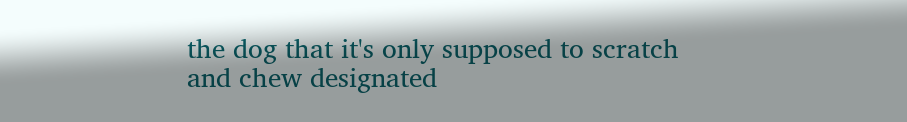the dog that it's only supposed to scratch and chew designated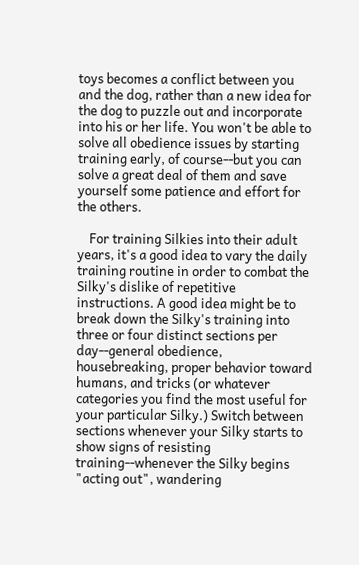toys becomes a conflict between you and the dog, rather than a new idea for the dog to puzzle out and incorporate into his or her life. You won't be able to solve all obedience issues by starting training early, of course--but you can solve a great deal of them and save yourself some patience and effort for the others.

    For training Silkies into their adult years, it's a good idea to vary the daily training routine in order to combat the Silky's dislike of repetitive instructions. A good idea might be to break down the Silky's training into three or four distinct sections per day--general obedience, housebreaking, proper behavior toward humans, and tricks (or whatever categories you find the most useful for your particular Silky.) Switch between sections whenever your Silky starts to show signs of resisting training--whenever the Silky begins "acting out", wandering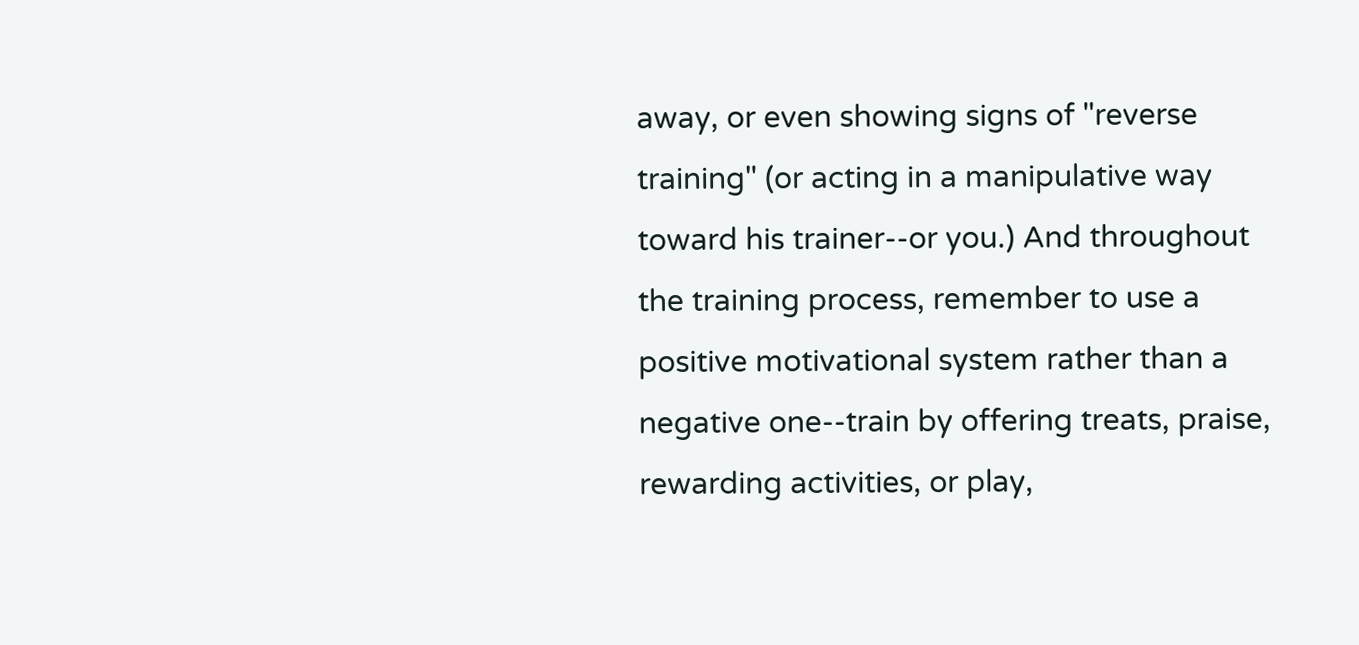away, or even showing signs of "reverse training" (or acting in a manipulative way toward his trainer--or you.) And throughout the training process, remember to use a positive motivational system rather than a negative one--train by offering treats, praise, rewarding activities, or play,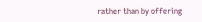rather than by offering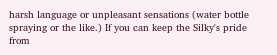harsh language or unpleasant sensations (water bottle spraying or the like.) If you can keep the Silky's pride from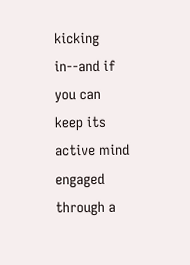kicking in--and if you can keep its active mind engaged through a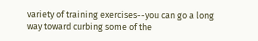variety of training exercises--you can go a long way toward curbing some of the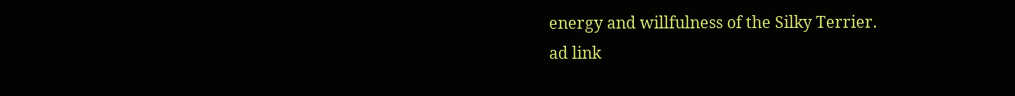energy and willfulness of the Silky Terrier.
ad link